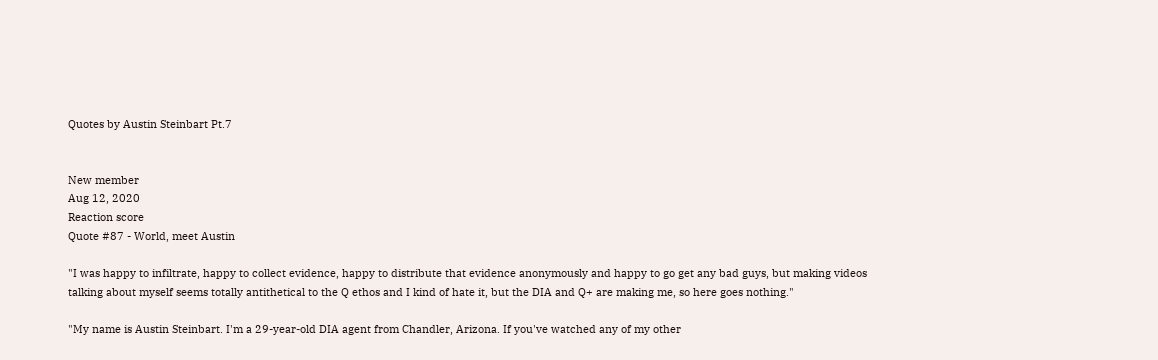Quotes by Austin Steinbart Pt.7


New member
Aug 12, 2020
Reaction score
Quote #87 - World, meet Austin

"I was happy to infiltrate, happy to collect evidence, happy to distribute that evidence anonymously and happy to go get any bad guys, but making videos talking about myself seems totally antithetical to the Q ethos and I kind of hate it, but the DIA and Q+ are making me, so here goes nothing."

"My name is Austin Steinbart. I'm a 29-year-old DIA agent from Chandler, Arizona. If you've watched any of my other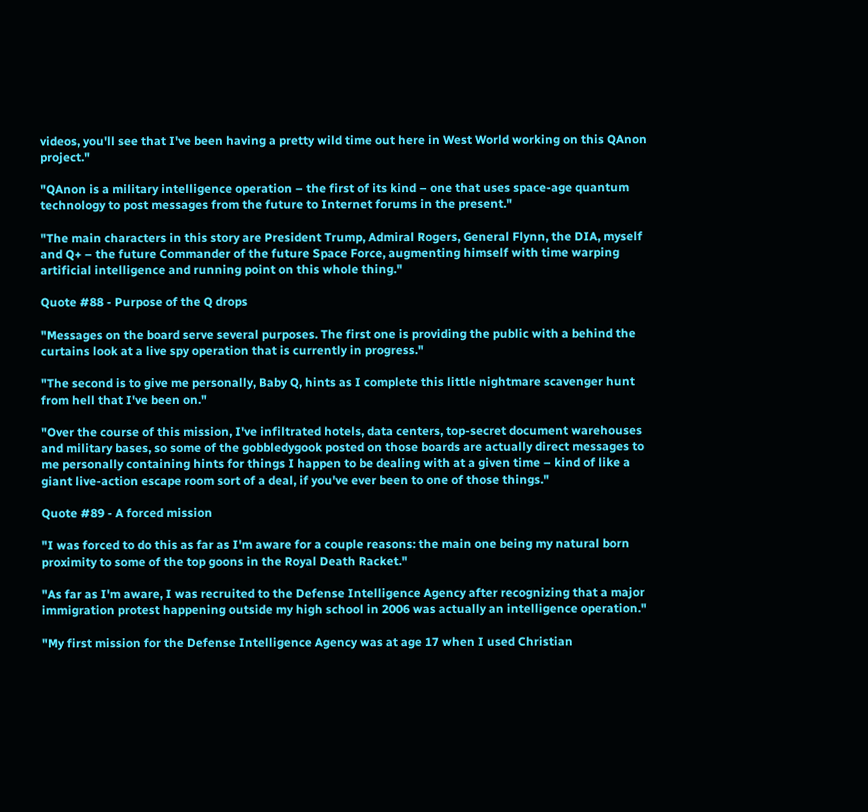videos, you'll see that I've been having a pretty wild time out here in West World working on this QAnon project."

"QAnon is a military intelligence operation – the first of its kind – one that uses space-age quantum technology to post messages from the future to Internet forums in the present."

"The main characters in this story are President Trump, Admiral Rogers, General Flynn, the DIA, myself and Q+ – the future Commander of the future Space Force, augmenting himself with time warping artificial intelligence and running point on this whole thing."

Quote #88 - Purpose of the Q drops

"Messages on the board serve several purposes. The first one is providing the public with a behind the curtains look at a live spy operation that is currently in progress."

"The second is to give me personally, Baby Q, hints as I complete this little nightmare scavenger hunt from hell that I've been on."

"Over the course of this mission, I've infiltrated hotels, data centers, top-secret document warehouses and military bases, so some of the gobbledygook posted on those boards are actually direct messages to me personally containing hints for things I happen to be dealing with at a given time – kind of like a giant live-action escape room sort of a deal, if you've ever been to one of those things."

Quote #89 - A forced mission

"I was forced to do this as far as I'm aware for a couple reasons: the main one being my natural born proximity to some of the top goons in the Royal Death Racket."

"As far as I'm aware, I was recruited to the Defense Intelligence Agency after recognizing that a major immigration protest happening outside my high school in 2006 was actually an intelligence operation."

"My first mission for the Defense Intelligence Agency was at age 17 when I used Christian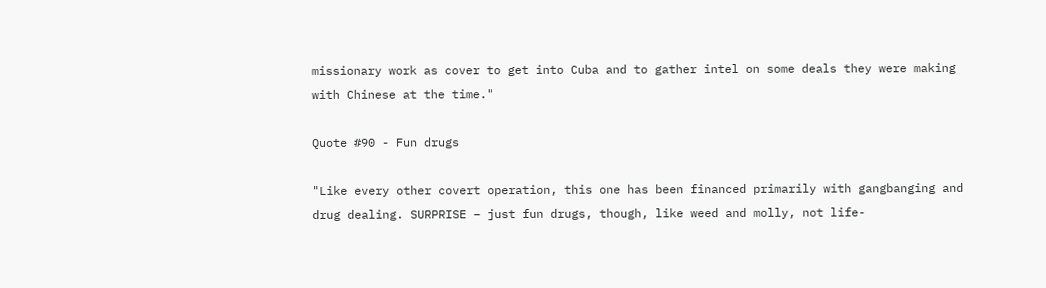missionary work as cover to get into Cuba and to gather intel on some deals they were making with Chinese at the time."

Quote #90 - Fun drugs

"Like every other covert operation, this one has been financed primarily with gangbanging and drug dealing. SURPRISE – just fun drugs, though, like weed and molly, not life-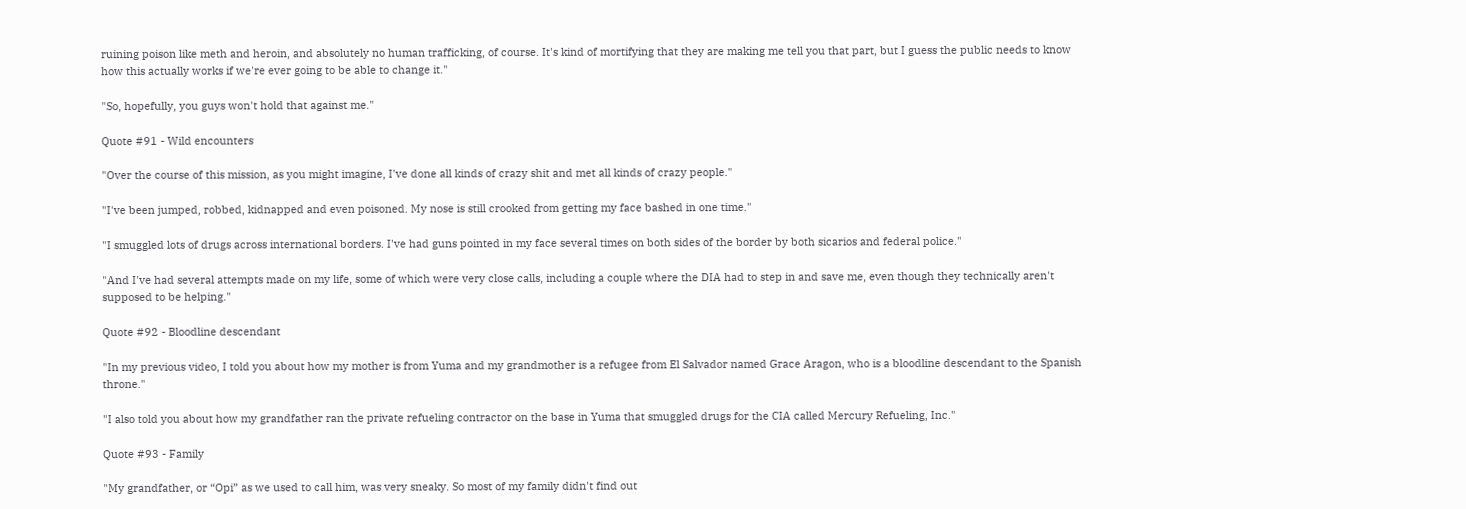ruining poison like meth and heroin, and absolutely no human trafficking, of course. It's kind of mortifying that they are making me tell you that part, but I guess the public needs to know how this actually works if we're ever going to be able to change it."

"So, hopefully, you guys won't hold that against me."

Quote #91 - Wild encounters

"Over the course of this mission, as you might imagine, I've done all kinds of crazy shit and met all kinds of crazy people."

"I've been jumped, robbed, kidnapped and even poisoned. My nose is still crooked from getting my face bashed in one time."

"I smuggled lots of drugs across international borders. I've had guns pointed in my face several times on both sides of the border by both sicarios and federal police."

"And I've had several attempts made on my life, some of which were very close calls, including a couple where the DIA had to step in and save me, even though they technically aren't supposed to be helping."

Quote #92 - Bloodline descendant

"In my previous video, I told you about how my mother is from Yuma and my grandmother is a refugee from El Salvador named Grace Aragon, who is a bloodline descendant to the Spanish throne."

"I also told you about how my grandfather ran the private refueling contractor on the base in Yuma that smuggled drugs for the CIA called Mercury Refueling, Inc."

Quote #93 - Family

"My grandfather, or “Opi” as we used to call him, was very sneaky. So most of my family didn't find out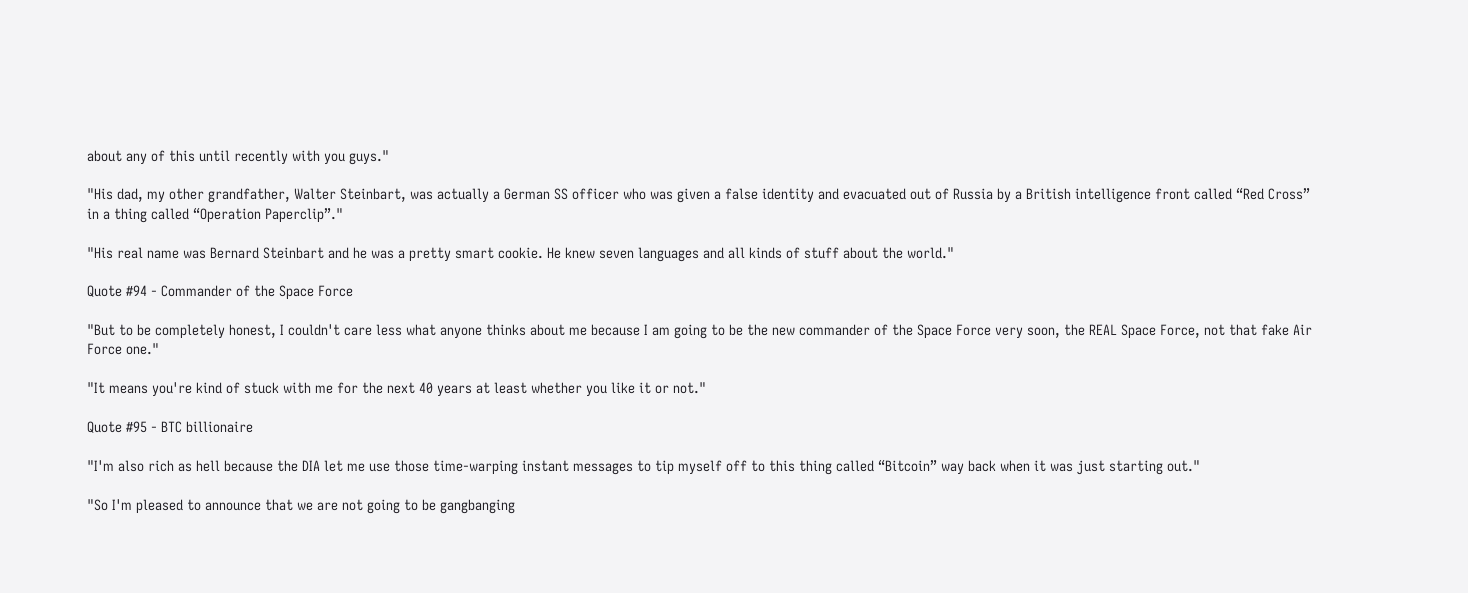about any of this until recently with you guys."

"His dad, my other grandfather, Walter Steinbart, was actually a German SS officer who was given a false identity and evacuated out of Russia by a British intelligence front called “Red Cross” in a thing called “Operation Paperclip”."

"His real name was Bernard Steinbart and he was a pretty smart cookie. He knew seven languages and all kinds of stuff about the world."

Quote #94 - Commander of the Space Force

"But to be completely honest, I couldn't care less what anyone thinks about me because I am going to be the new commander of the Space Force very soon, the REAL Space Force, not that fake Air Force one."

"It means you're kind of stuck with me for the next 40 years at least whether you like it or not."

Quote #95 - BTC billionaire

"I'm also rich as hell because the DIA let me use those time-warping instant messages to tip myself off to this thing called “Bitcoin” way back when it was just starting out."

"So I'm pleased to announce that we are not going to be gangbanging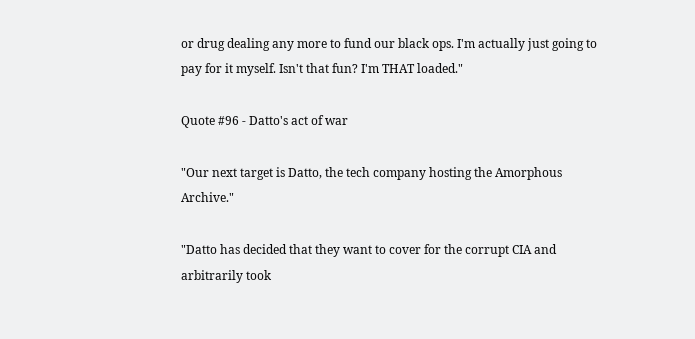or drug dealing any more to fund our black ops. I'm actually just going to pay for it myself. Isn't that fun? I'm THAT loaded."

Quote #96 - Datto's act of war

"Our next target is Datto, the tech company hosting the Amorphous Archive."

"Datto has decided that they want to cover for the corrupt CIA and arbitrarily took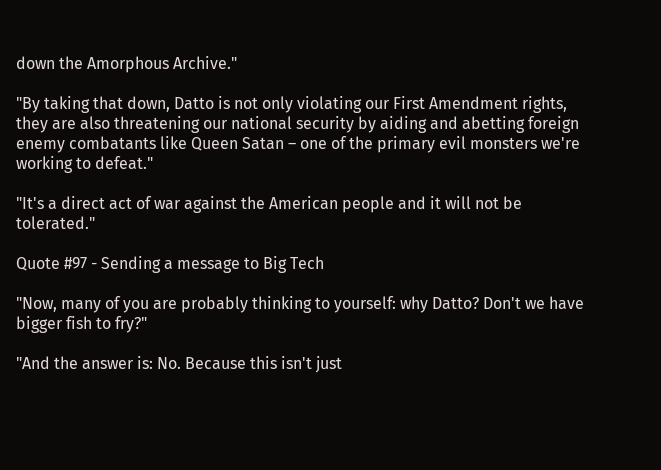down the Amorphous Archive."

"By taking that down, Datto is not only violating our First Amendment rights, they are also threatening our national security by aiding and abetting foreign enemy combatants like Queen Satan – one of the primary evil monsters we're working to defeat."

"It's a direct act of war against the American people and it will not be tolerated."

Quote #97 - Sending a message to Big Tech

"Now, many of you are probably thinking to yourself: why Datto? Don't we have bigger fish to fry?"

"And the answer is: No. Because this isn't just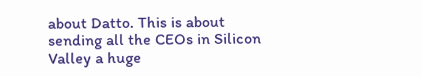about Datto. This is about sending all the CEOs in Silicon Valley a huge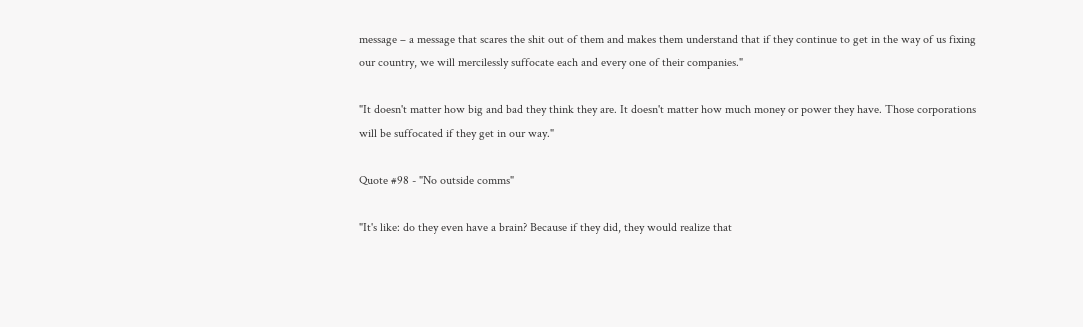message – a message that scares the shit out of them and makes them understand that if they continue to get in the way of us fixing our country, we will mercilessly suffocate each and every one of their companies."

"It doesn't matter how big and bad they think they are. It doesn't matter how much money or power they have. Those corporations will be suffocated if they get in our way."

Quote #98 - "No outside comms"

"It's like: do they even have a brain? Because if they did, they would realize that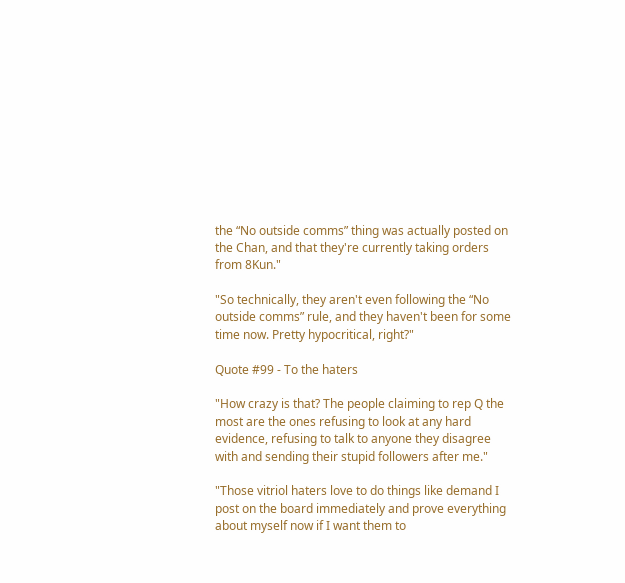the “No outside comms” thing was actually posted on the Chan, and that they're currently taking orders from 8Kun."

"So technically, they aren't even following the “No outside comms” rule, and they haven't been for some time now. Pretty hypocritical, right?"

Quote #99 - To the haters

"How crazy is that? The people claiming to rep Q the most are the ones refusing to look at any hard evidence, refusing to talk to anyone they disagree with and sending their stupid followers after me."

"Those vitriol haters love to do things like demand I post on the board immediately and prove everything about myself now if I want them to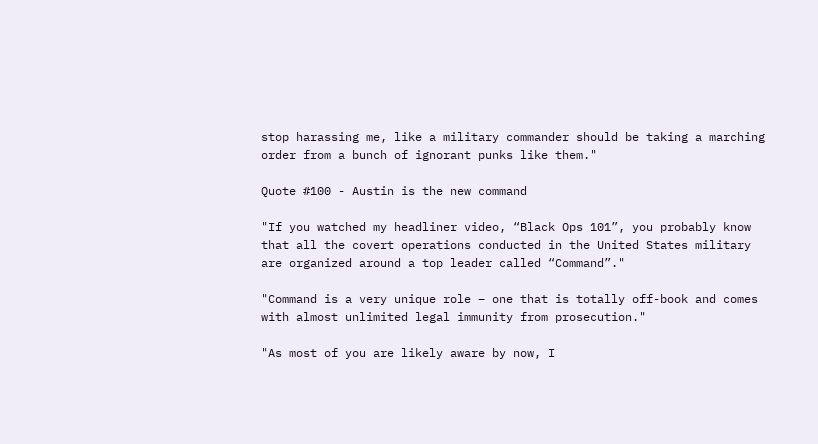stop harassing me, like a military commander should be taking a marching order from a bunch of ignorant punks like them."

Quote #100 - Austin is the new command

"If you watched my headliner video, “Black Ops 101”, you probably know that all the covert operations conducted in the United States military are organized around a top leader called “Command”."

"Command is a very unique role – one that is totally off-book and comes with almost unlimited legal immunity from prosecution."

"As most of you are likely aware by now, I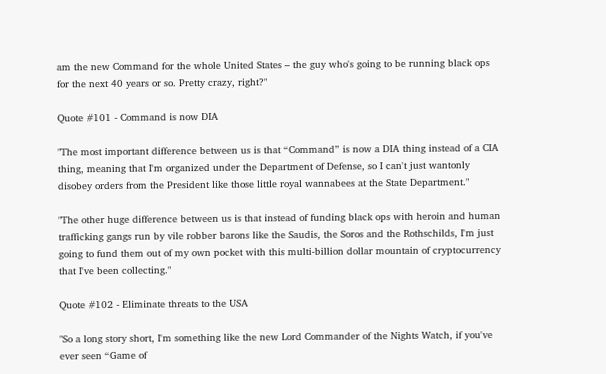am the new Command for the whole United States – the guy who's going to be running black ops for the next 40 years or so. Pretty crazy, right?"

Quote #101 - Command is now DIA

"The most important difference between us is that “Command” is now a DIA thing instead of a CIA thing, meaning that I'm organized under the Department of Defense, so I can't just wantonly disobey orders from the President like those little royal wannabees at the State Department."

"The other huge difference between us is that instead of funding black ops with heroin and human trafficking gangs run by vile robber barons like the Saudis, the Soros and the Rothschilds, I'm just going to fund them out of my own pocket with this multi-billion dollar mountain of cryptocurrency that I've been collecting."

Quote #102 - Eliminate threats to the USA

"So a long story short, I'm something like the new Lord Commander of the Nights Watch, if you've ever seen “Game of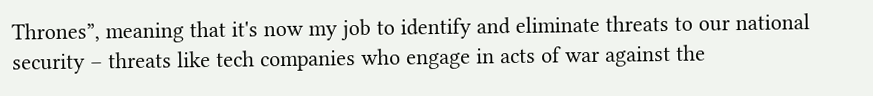Thrones”, meaning that it's now my job to identify and eliminate threats to our national security – threats like tech companies who engage in acts of war against the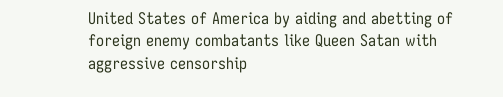United States of America by aiding and abetting of foreign enemy combatants like Queen Satan with aggressive censorship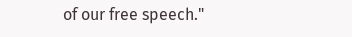of our free speech."